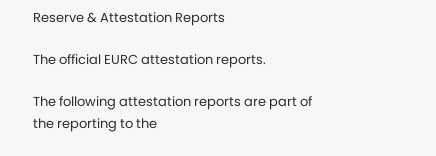Reserve & Attestation Reports

The official EURC attestation reports.

The following attestation reports are part of the reporting to the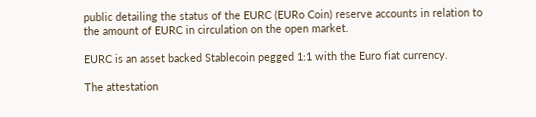public detailing the status of the EURC (EURo Coin) reserve accounts in relation to the amount of EURC in circulation on the open market.

EURC is an asset backed Stablecoin pegged 1:1 with the Euro fiat currency.

The attestation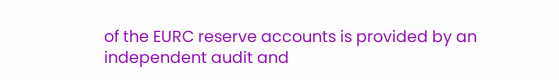of the EURC reserve accounts is provided by an independent audit and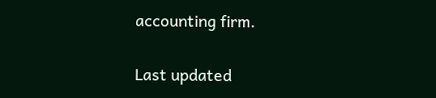accounting firm.

Last updated